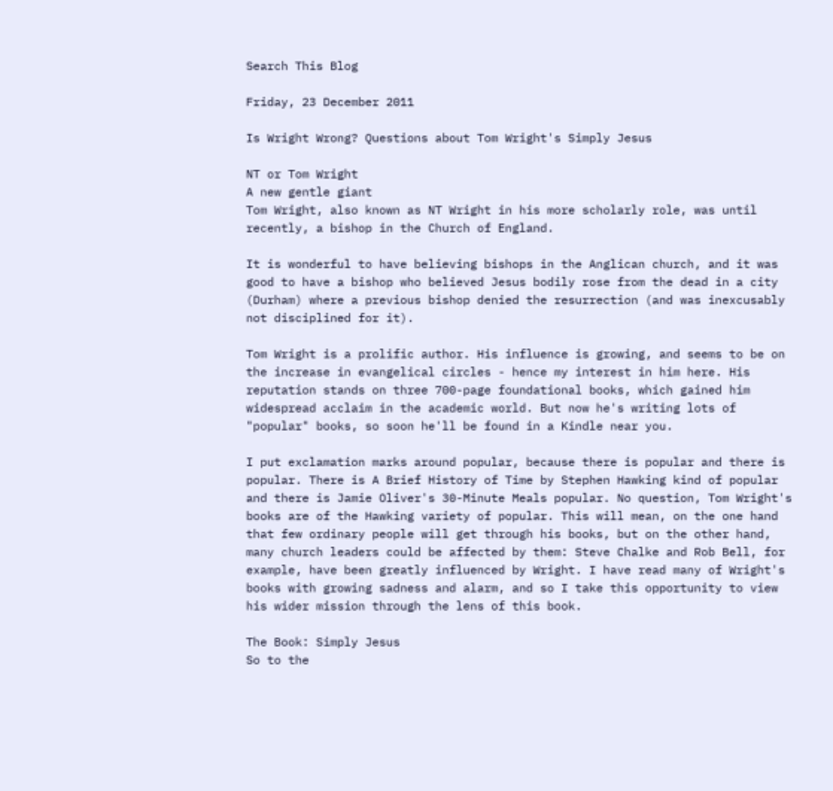Search This Blog

Friday, 23 December 2011

Is Wright Wrong? Questions about Tom Wright's Simply Jesus

NT or Tom Wright
A new gentle giant
Tom Wright, also known as NT Wright in his more scholarly role, was until recently, a bishop in the Church of England.

It is wonderful to have believing bishops in the Anglican church, and it was good to have a bishop who believed Jesus bodily rose from the dead in a city (Durham) where a previous bishop denied the resurrection (and was inexcusably not disciplined for it).

Tom Wright is a prolific author. His influence is growing, and seems to be on the increase in evangelical circles - hence my interest in him here. His reputation stands on three 700-page foundational books, which gained him widespread acclaim in the academic world. But now he's writing lots of "popular" books, so soon he'll be found in a Kindle near you.

I put exclamation marks around popular, because there is popular and there is popular. There is A Brief History of Time by Stephen Hawking kind of popular and there is Jamie Oliver's 30-Minute Meals popular. No question, Tom Wright's books are of the Hawking variety of popular. This will mean, on the one hand that few ordinary people will get through his books, but on the other hand, many church leaders could be affected by them: Steve Chalke and Rob Bell, for example, have been greatly influenced by Wright. I have read many of Wright's books with growing sadness and alarm, and so I take this opportunity to view his wider mission through the lens of this book.

The Book: Simply Jesus
So to the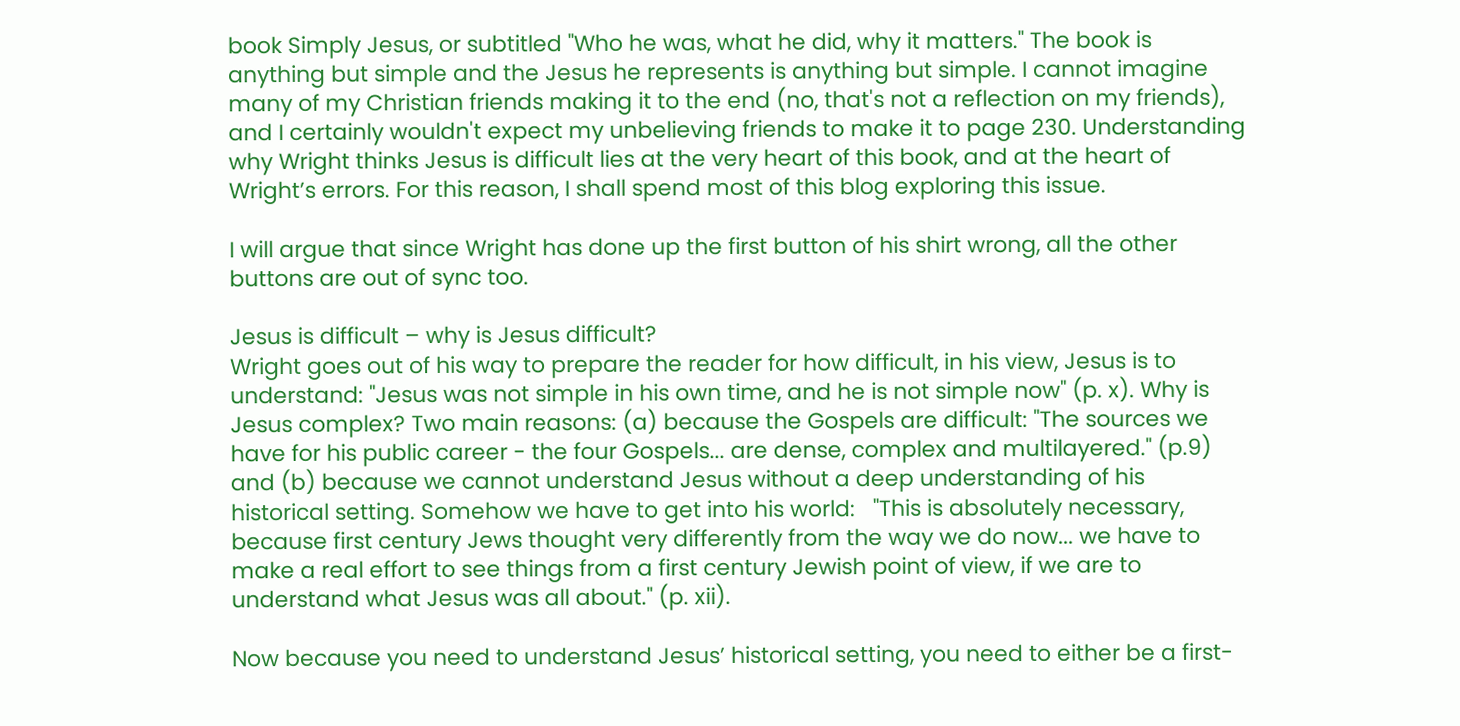book Simply Jesus, or subtitled "Who he was, what he did, why it matters." The book is anything but simple and the Jesus he represents is anything but simple. I cannot imagine many of my Christian friends making it to the end (no, that's not a reflection on my friends), and I certainly wouldn't expect my unbelieving friends to make it to page 230. Understanding why Wright thinks Jesus is difficult lies at the very heart of this book, and at the heart of Wright’s errors. For this reason, I shall spend most of this blog exploring this issue.

I will argue that since Wright has done up the first button of his shirt wrong, all the other buttons are out of sync too.

Jesus is difficult – why is Jesus difficult?
Wright goes out of his way to prepare the reader for how difficult, in his view, Jesus is to understand: "Jesus was not simple in his own time, and he is not simple now" (p. x). Why is Jesus complex? Two main reasons: (a) because the Gospels are difficult: "The sources we have for his public career - the four Gospels... are dense, complex and multilayered." (p.9) and (b) because we cannot understand Jesus without a deep understanding of his historical setting. Somehow we have to get into his world:   "This is absolutely necessary, because first century Jews thought very differently from the way we do now... we have to make a real effort to see things from a first century Jewish point of view, if we are to understand what Jesus was all about." (p. xii).

Now because you need to understand Jesus’ historical setting, you need to either be a first-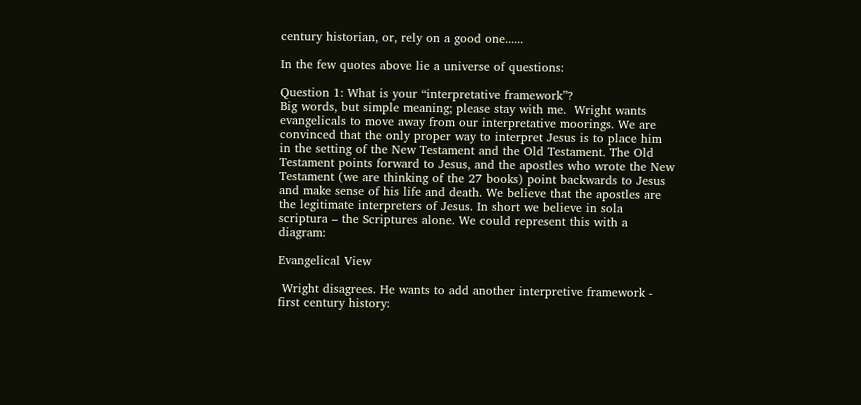century historian, or, rely on a good one......

In the few quotes above lie a universe of questions:

Question 1: What is your “interpretative framework”?
Big words, but simple meaning; please stay with me.  Wright wants evangelicals to move away from our interpretative moorings. We are convinced that the only proper way to interpret Jesus is to place him in the setting of the New Testament and the Old Testament. The Old Testament points forward to Jesus, and the apostles who wrote the New Testament (we are thinking of the 27 books) point backwards to Jesus and make sense of his life and death. We believe that the apostles are the legitimate interpreters of Jesus. In short we believe in sola scriptura – the Scriptures alone. We could represent this with a diagram:

Evangelical View

 Wright disagrees. He wants to add another interpretive framework -  first century history: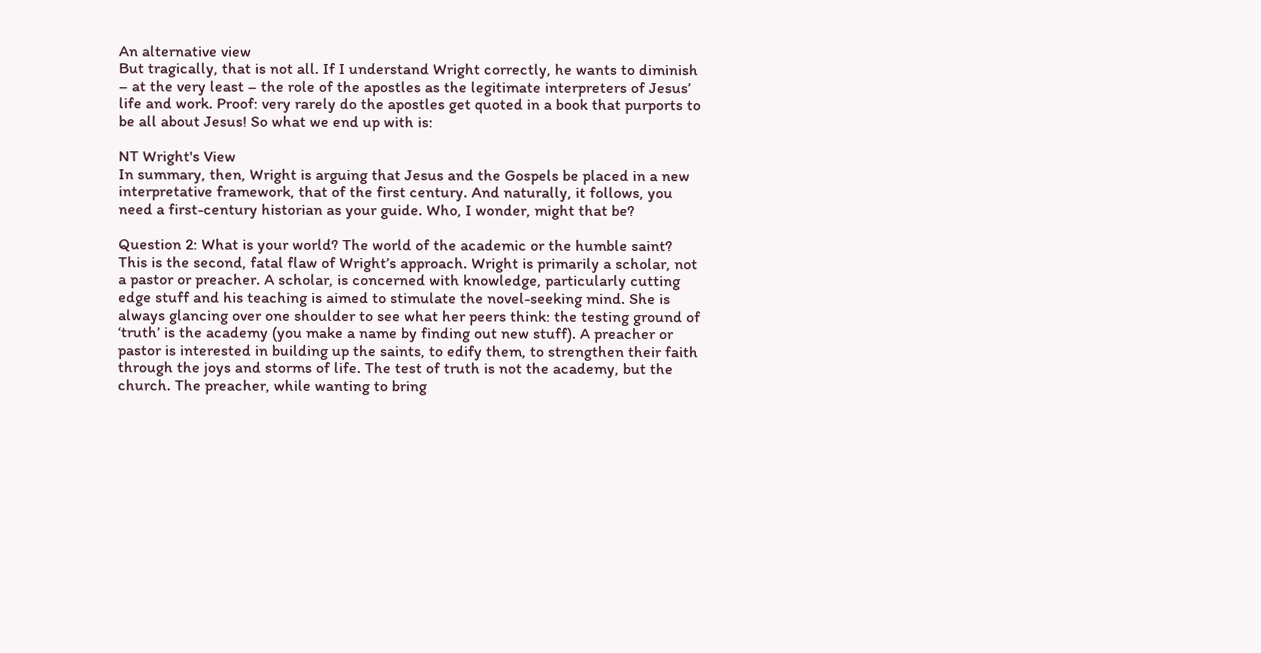An alternative view
But tragically, that is not all. If I understand Wright correctly, he wants to diminish – at the very least – the role of the apostles as the legitimate interpreters of Jesus’ life and work. Proof: very rarely do the apostles get quoted in a book that purports to be all about Jesus! So what we end up with is:

NT Wright's View
In summary, then, Wright is arguing that Jesus and the Gospels be placed in a new interpretative framework, that of the first century. And naturally, it follows, you need a first-century historian as your guide. Who, I wonder, might that be?

Question 2: What is your world? The world of the academic or the humble saint?
This is the second, fatal flaw of Wright’s approach. Wright is primarily a scholar, not a pastor or preacher. A scholar, is concerned with knowledge, particularly cutting edge stuff and his teaching is aimed to stimulate the novel-seeking mind. She is always glancing over one shoulder to see what her peers think: the testing ground of ‘truth’ is the academy (you make a name by finding out new stuff). A preacher or pastor is interested in building up the saints, to edify them, to strengthen their faith through the joys and storms of life. The test of truth is not the academy, but the church. The preacher, while wanting to bring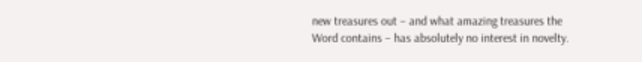new treasures out – and what amazing treasures the Word contains – has absolutely no interest in novelty.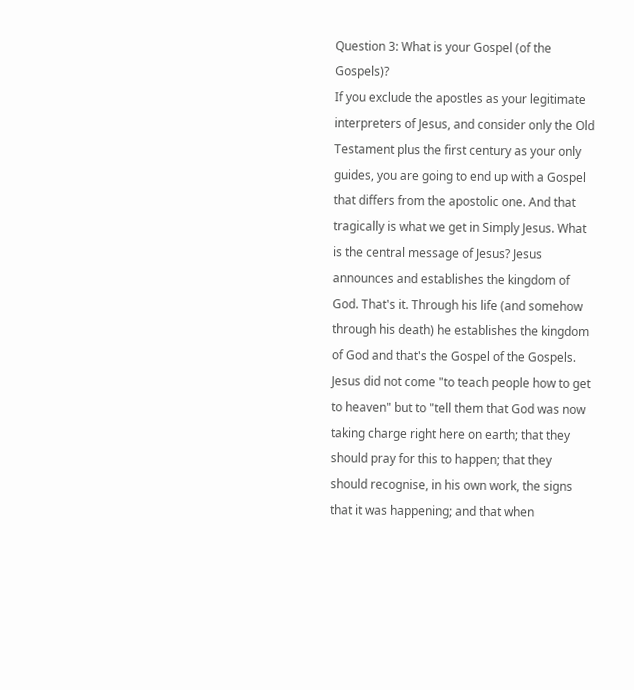Question 3: What is your Gospel (of the Gospels)?
If you exclude the apostles as your legitimate interpreters of Jesus, and consider only the Old Testament plus the first century as your only guides, you are going to end up with a Gospel that differs from the apostolic one. And that tragically is what we get in Simply Jesus. What is the central message of Jesus? Jesus announces and establishes the kingdom of God. That's it. Through his life (and somehow through his death) he establishes the kingdom of God and that's the Gospel of the Gospels.  Jesus did not come "to teach people how to get to heaven" but to "tell them that God was now taking charge right here on earth; that they should pray for this to happen; that they should recognise, in his own work, the signs that it was happening; and that when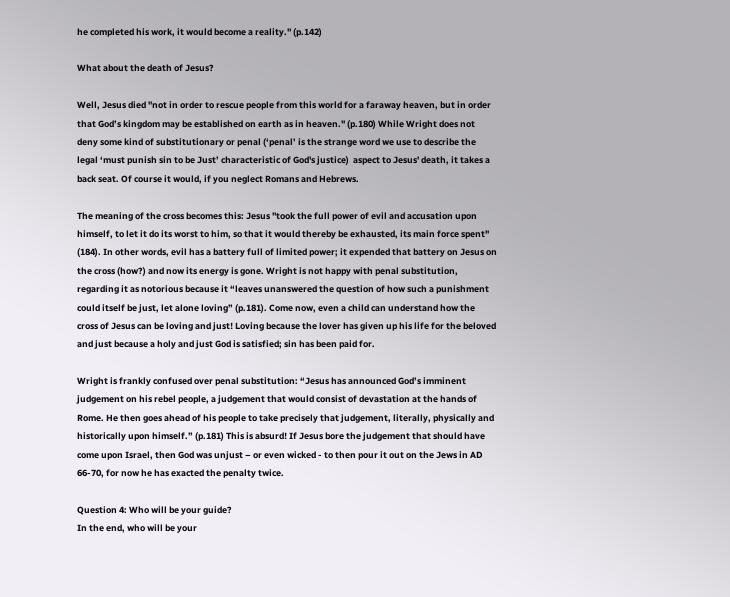he completed his work, it would become a reality." (p.142)

What about the death of Jesus?

Well, Jesus died "not in order to rescue people from this world for a faraway heaven, but in order that God’s kingdom may be established on earth as in heaven." (p.180) While Wright does not deny some kind of substitutionary or penal (‘penal’ is the strange word we use to describe the legal ‘must punish sin to be Just’ characteristic of God's justice)  aspect to Jesus' death, it takes a back seat. Of course it would, if you neglect Romans and Hebrews.

The meaning of the cross becomes this: Jesus "took the full power of evil and accusation upon himself, to let it do its worst to him, so that it would thereby be exhausted, its main force spent" (184). In other words, evil has a battery full of limited power; it expended that battery on Jesus on the cross (how?) and now its energy is gone. Wright is not happy with penal substitution,  regarding it as notorious because it “leaves unanswered the question of how such a punishment could itself be just, let alone loving” (p.181). Come now, even a child can understand how the cross of Jesus can be loving and just! Loving because the lover has given up his life for the beloved and just because a holy and just God is satisfied; sin has been paid for.

Wright is frankly confused over penal substitution: “Jesus has announced God’s imminent judgement on his rebel people, a judgement that would consist of devastation at the hands of Rome. He then goes ahead of his people to take precisely that judgement, literally, physically and historically upon himself.” (p.181) This is absurd! If Jesus bore the judgement that should have come upon Israel, then God was unjust – or even wicked - to then pour it out on the Jews in AD 66-70, for now he has exacted the penalty twice.

Question 4: Who will be your guide?
In the end, who will be your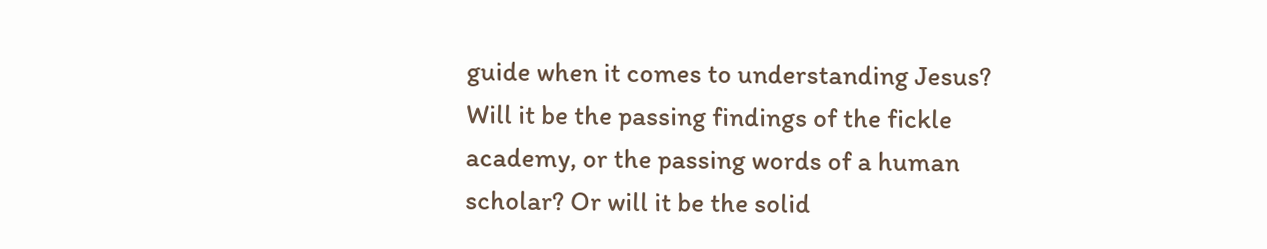guide when it comes to understanding Jesus? Will it be the passing findings of the fickle academy, or the passing words of a human scholar? Or will it be the solid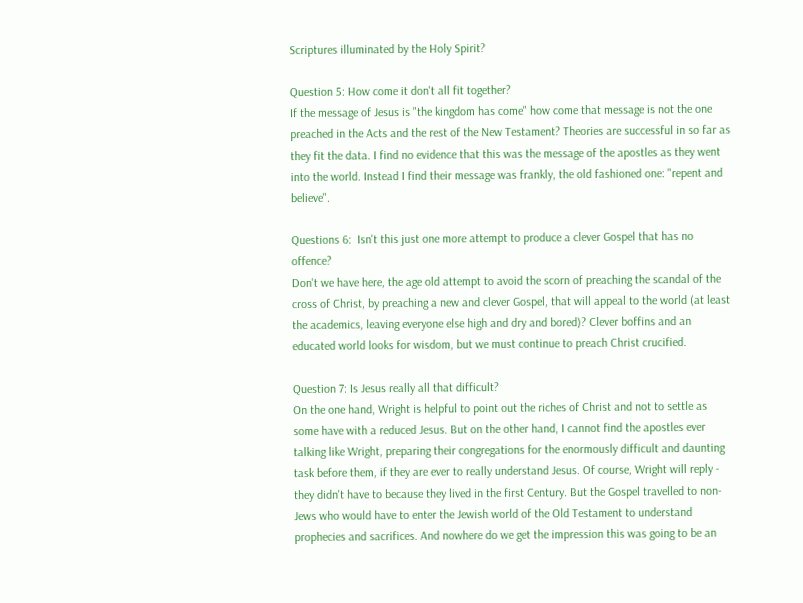Scriptures illuminated by the Holy Spirit?

Question 5: How come it don't all fit together?
If the message of Jesus is "the kingdom has come" how come that message is not the one preached in the Acts and the rest of the New Testament? Theories are successful in so far as they fit the data. I find no evidence that this was the message of the apostles as they went into the world. Instead I find their message was frankly, the old fashioned one: "repent and believe".

Questions 6:  Isn't this just one more attempt to produce a clever Gospel that has no offence?
Don't we have here, the age old attempt to avoid the scorn of preaching the scandal of the cross of Christ, by preaching a new and clever Gospel, that will appeal to the world (at least the academics, leaving everyone else high and dry and bored)? Clever boffins and an educated world looks for wisdom, but we must continue to preach Christ crucified.

Question 7: Is Jesus really all that difficult?
On the one hand, Wright is helpful to point out the riches of Christ and not to settle as some have with a reduced Jesus. But on the other hand, I cannot find the apostles ever talking like Wright, preparing their congregations for the enormously difficult and daunting task before them, if they are ever to really understand Jesus. Of course, Wright will reply - they didn't have to because they lived in the first Century. But the Gospel travelled to non-Jews who would have to enter the Jewish world of the Old Testament to understand prophecies and sacrifices. And nowhere do we get the impression this was going to be an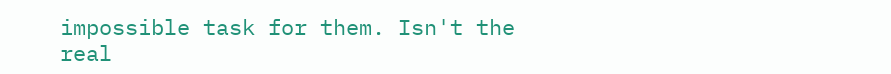impossible task for them. Isn't the real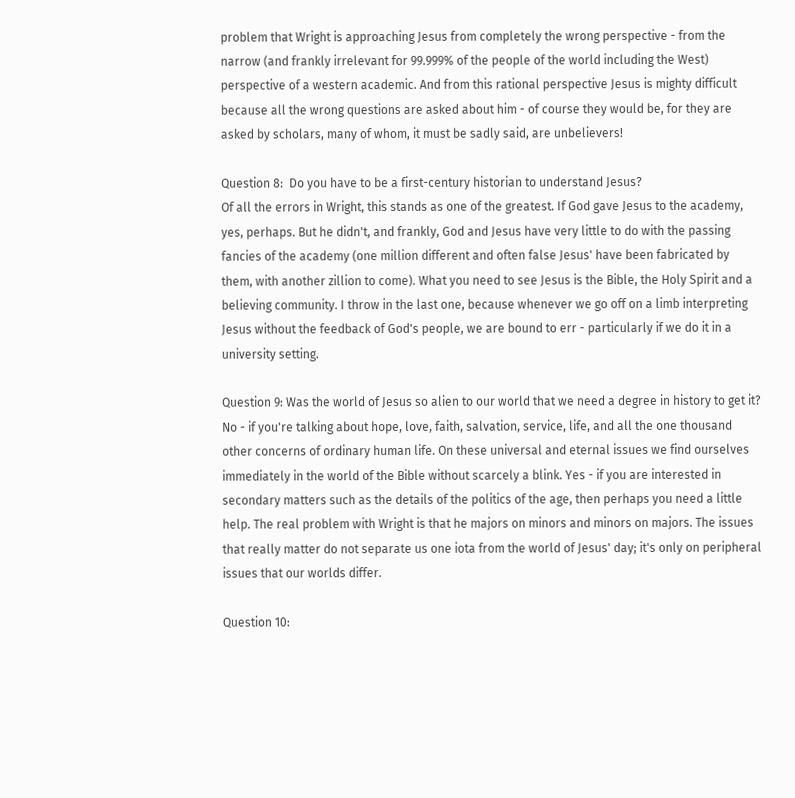problem that Wright is approaching Jesus from completely the wrong perspective - from the narrow (and frankly irrelevant for 99.999% of the people of the world including the West) perspective of a western academic. And from this rational perspective Jesus is mighty difficult because all the wrong questions are asked about him - of course they would be, for they are asked by scholars, many of whom, it must be sadly said, are unbelievers!

Question 8:  Do you have to be a first-century historian to understand Jesus?
Of all the errors in Wright, this stands as one of the greatest. If God gave Jesus to the academy, yes, perhaps. But he didn't, and frankly, God and Jesus have very little to do with the passing fancies of the academy (one million different and often false Jesus' have been fabricated by them, with another zillion to come). What you need to see Jesus is the Bible, the Holy Spirit and a believing community. I throw in the last one, because whenever we go off on a limb interpreting Jesus without the feedback of God's people, we are bound to err - particularly if we do it in a university setting.

Question 9: Was the world of Jesus so alien to our world that we need a degree in history to get it?
No - if you're talking about hope, love, faith, salvation, service, life, and all the one thousand other concerns of ordinary human life. On these universal and eternal issues we find ourselves immediately in the world of the Bible without scarcely a blink. Yes - if you are interested in secondary matters such as the details of the politics of the age, then perhaps you need a little help. The real problem with Wright is that he majors on minors and minors on majors. The issues that really matter do not separate us one iota from the world of Jesus' day; it's only on peripheral issues that our worlds differ.

Question 10: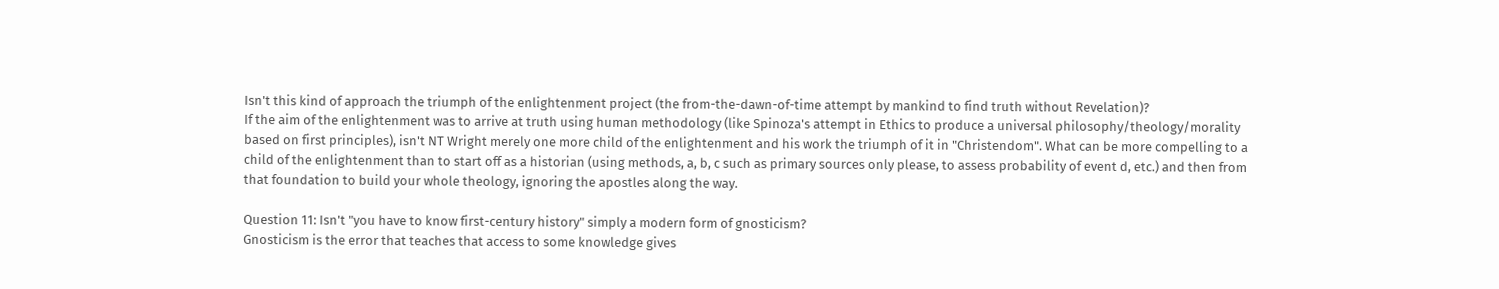Isn't this kind of approach the triumph of the enlightenment project (the from-the-dawn-of-time attempt by mankind to find truth without Revelation)?
If the aim of the enlightenment was to arrive at truth using human methodology (like Spinoza's attempt in Ethics to produce a universal philosophy/theology/morality based on first principles), isn't NT Wright merely one more child of the enlightenment and his work the triumph of it in "Christendom". What can be more compelling to a child of the enlightenment than to start off as a historian (using methods, a, b, c such as primary sources only please, to assess probability of event d, etc.) and then from that foundation to build your whole theology, ignoring the apostles along the way.

Question 11: Isn't "you have to know first-century history" simply a modern form of gnosticism?
Gnosticism is the error that teaches that access to some knowledge gives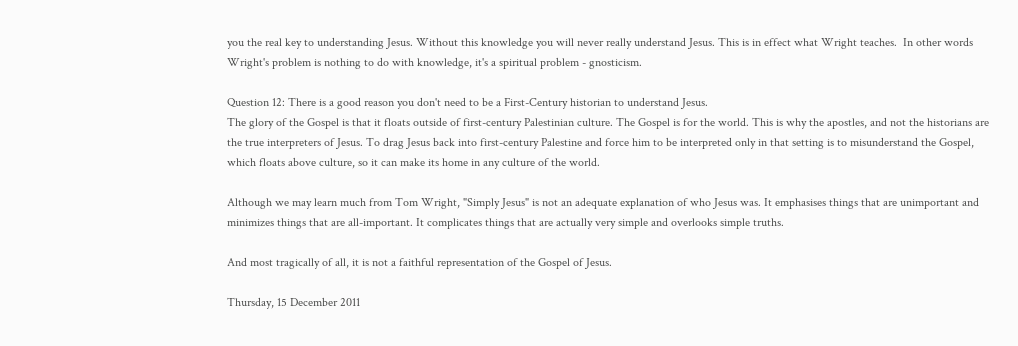you the real key to understanding Jesus. Without this knowledge you will never really understand Jesus. This is in effect what Wright teaches.  In other words Wright's problem is nothing to do with knowledge, it's a spiritual problem - gnosticism.

Question 12: There is a good reason you don't need to be a First-Century historian to understand Jesus.
The glory of the Gospel is that it floats outside of first-century Palestinian culture. The Gospel is for the world. This is why the apostles, and not the historians are the true interpreters of Jesus. To drag Jesus back into first-century Palestine and force him to be interpreted only in that setting is to misunderstand the Gospel, which floats above culture, so it can make its home in any culture of the world.

Although we may learn much from Tom Wright, "Simply Jesus" is not an adequate explanation of who Jesus was. It emphasises things that are unimportant and minimizes things that are all-important. It complicates things that are actually very simple and overlooks simple truths.

And most tragically of all, it is not a faithful representation of the Gospel of Jesus.

Thursday, 15 December 2011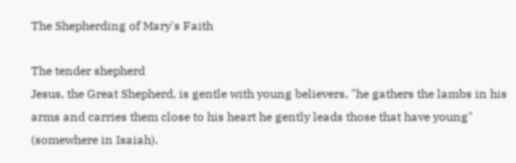The Shepherding of Mary's Faith

The tender shepherd
Jesus, the Great Shepherd, is gentle with young believers, "he gathers the lambs in his arms and carries them close to his heart he gently leads those that have young" (somewhere in Isaiah).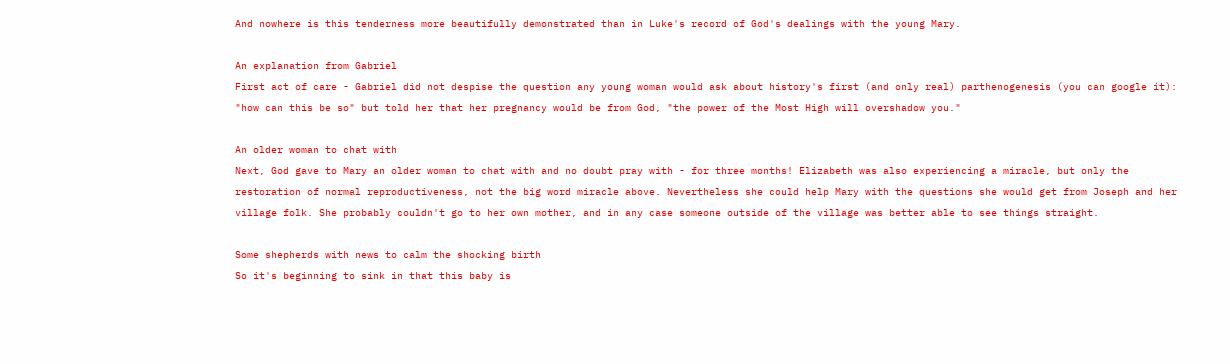And nowhere is this tenderness more beautifully demonstrated than in Luke's record of God's dealings with the young Mary.

An explanation from Gabriel
First act of care - Gabriel did not despise the question any young woman would ask about history's first (and only real) parthenogenesis (you can google it): "how can this be so" but told her that her pregnancy would be from God, "the power of the Most High will overshadow you."

An older woman to chat with
Next, God gave to Mary an older woman to chat with and no doubt pray with - for three months! Elizabeth was also experiencing a miracle, but only the restoration of normal reproductiveness, not the big word miracle above. Nevertheless she could help Mary with the questions she would get from Joseph and her village folk. She probably couldn't go to her own mother, and in any case someone outside of the village was better able to see things straight.

Some shepherds with news to calm the shocking birth
So it's beginning to sink in that this baby is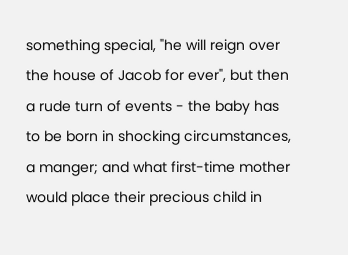something special, "he will reign over the house of Jacob for ever", but then a rude turn of events - the baby has to be born in shocking circumstances, a manger; and what first-time mother would place their precious child in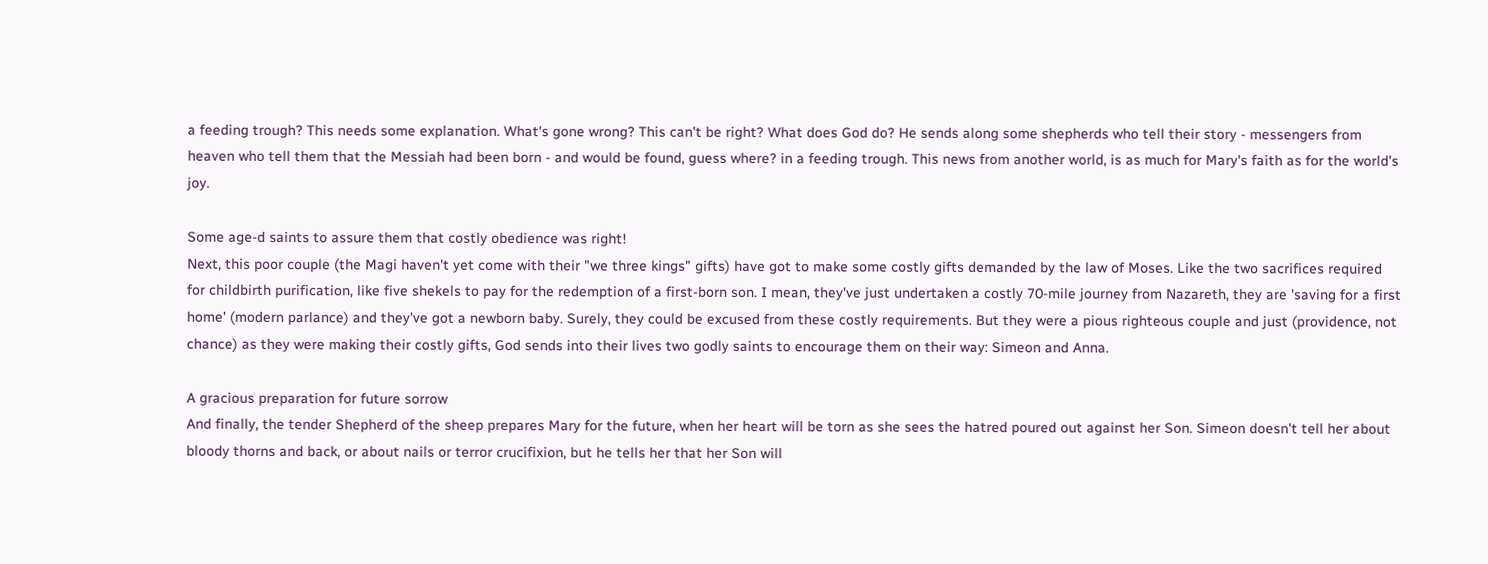a feeding trough? This needs some explanation. What's gone wrong? This can't be right? What does God do? He sends along some shepherds who tell their story - messengers from heaven who tell them that the Messiah had been born - and would be found, guess where? in a feeding trough. This news from another world, is as much for Mary's faith as for the world's joy.

Some age-d saints to assure them that costly obedience was right!
Next, this poor couple (the Magi haven't yet come with their "we three kings" gifts) have got to make some costly gifts demanded by the law of Moses. Like the two sacrifices required for childbirth purification, like five shekels to pay for the redemption of a first-born son. I mean, they've just undertaken a costly 70-mile journey from Nazareth, they are 'saving for a first home' (modern parlance) and they've got a newborn baby. Surely, they could be excused from these costly requirements. But they were a pious righteous couple and just (providence, not chance) as they were making their costly gifts, God sends into their lives two godly saints to encourage them on their way: Simeon and Anna.

A gracious preparation for future sorrow
And finally, the tender Shepherd of the sheep prepares Mary for the future, when her heart will be torn as she sees the hatred poured out against her Son. Simeon doesn't tell her about bloody thorns and back, or about nails or terror crucifixion, but he tells her that her Son will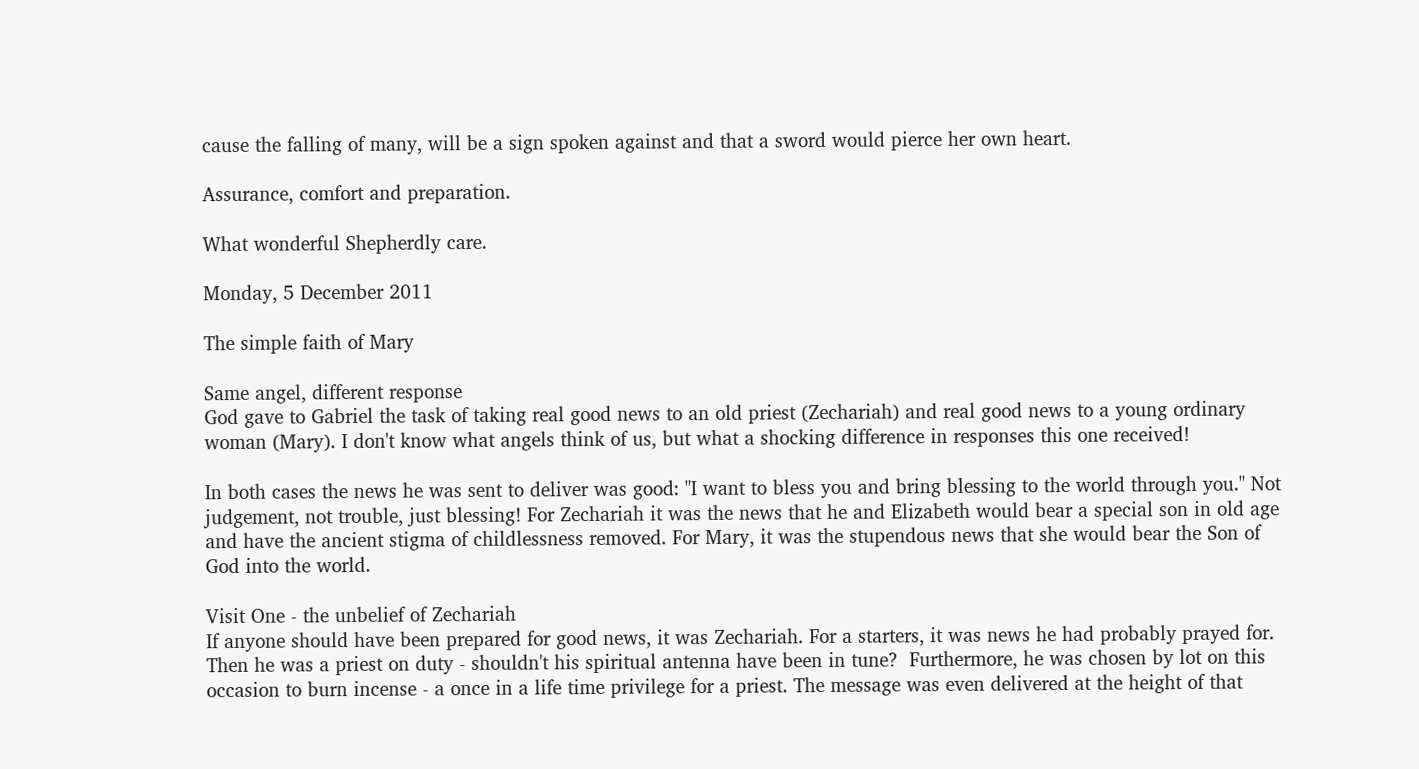cause the falling of many, will be a sign spoken against and that a sword would pierce her own heart.

Assurance, comfort and preparation.

What wonderful Shepherdly care.

Monday, 5 December 2011

The simple faith of Mary

Same angel, different response
God gave to Gabriel the task of taking real good news to an old priest (Zechariah) and real good news to a young ordinary woman (Mary). I don't know what angels think of us, but what a shocking difference in responses this one received!

In both cases the news he was sent to deliver was good: "I want to bless you and bring blessing to the world through you." Not judgement, not trouble, just blessing! For Zechariah it was the news that he and Elizabeth would bear a special son in old age and have the ancient stigma of childlessness removed. For Mary, it was the stupendous news that she would bear the Son of God into the world.

Visit One - the unbelief of Zechariah
If anyone should have been prepared for good news, it was Zechariah. For a starters, it was news he had probably prayed for. Then he was a priest on duty - shouldn't his spiritual antenna have been in tune?  Furthermore, he was chosen by lot on this occasion to burn incense - a once in a life time privilege for a priest. The message was even delivered at the height of that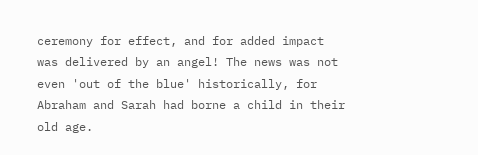ceremony for effect, and for added impact was delivered by an angel! The news was not even 'out of the blue' historically, for Abraham and Sarah had borne a child in their old age.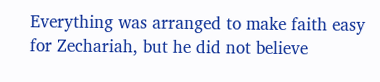Everything was arranged to make faith easy for Zechariah, but he did not believe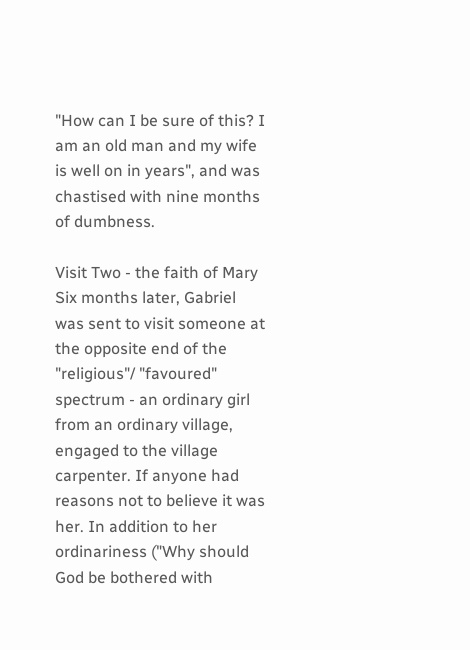"How can I be sure of this? I am an old man and my wife is well on in years", and was chastised with nine months of dumbness.

Visit Two - the faith of Mary
Six months later, Gabriel was sent to visit someone at the opposite end of the "religious"/ "favoured" spectrum - an ordinary girl from an ordinary village, engaged to the village carpenter. If anyone had reasons not to believe it was her. In addition to her ordinariness ("Why should God be bothered with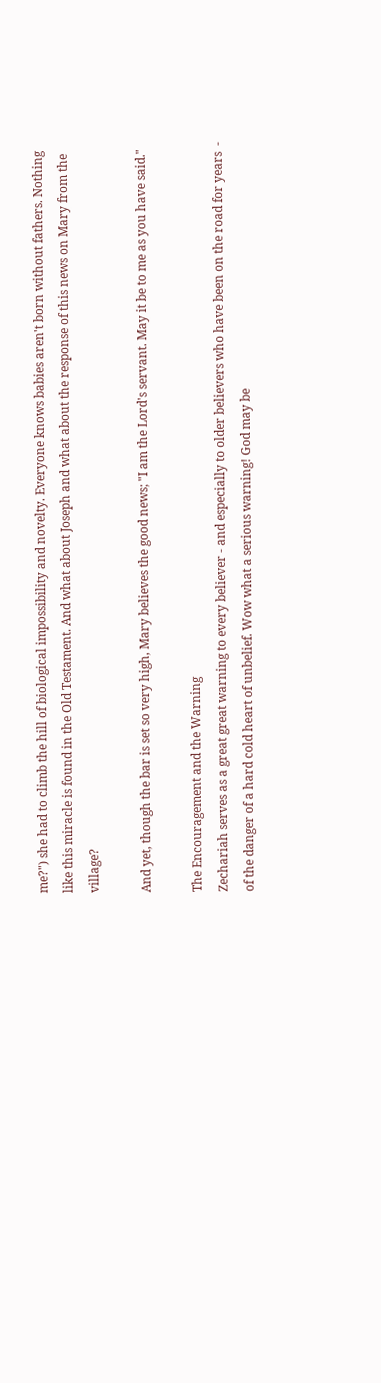me?") she had to climb the hill of biological impossibility and novelty. Everyone knows babies aren't born without fathers. Nothing like this miracle is found in the Old Testament. And what about Joseph and what about the response of this news on Mary from the village?

And yet, though the bar is set so very high, Mary believes the good news; "I am the Lord's servant. May it be to me as you have said."

The Encouragement and the Warning
Zechariah serves as a great great warning to every believer - and especially to older believers who have been on the road for years  - of the danger of a hard cold heart of unbelief. Wow what a serious warning! God may be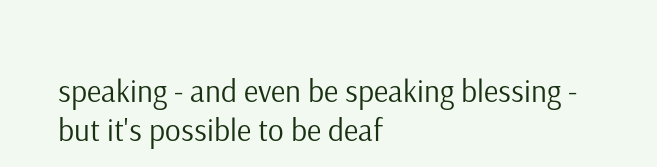speaking - and even be speaking blessing - but it's possible to be deaf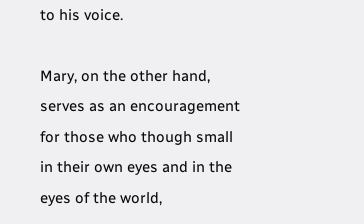to his voice.

Mary, on the other hand, serves as an encouragement for those who though small in their own eyes and in the eyes of the world,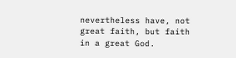nevertheless have, not great faith, but faith in a great God.